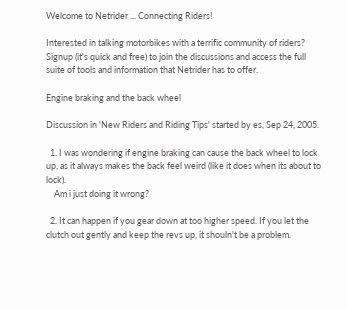Welcome to Netrider ... Connecting Riders!

Interested in talking motorbikes with a terrific community of riders?
Signup (it's quick and free) to join the discussions and access the full suite of tools and information that Netrider has to offer.

Engine braking and the back wheel

Discussion in 'New Riders and Riding Tips' started by es, Sep 24, 2005.

  1. I was wondering if engine braking can cause the back wheel to lock up, as it always makes the back feel weird (like it does when its about to lock).
    Am i just doing it wrong?

  2. It can happen if you gear down at too higher speed. If you let the clutch out gently and keep the revs up, it shouln't be a problem.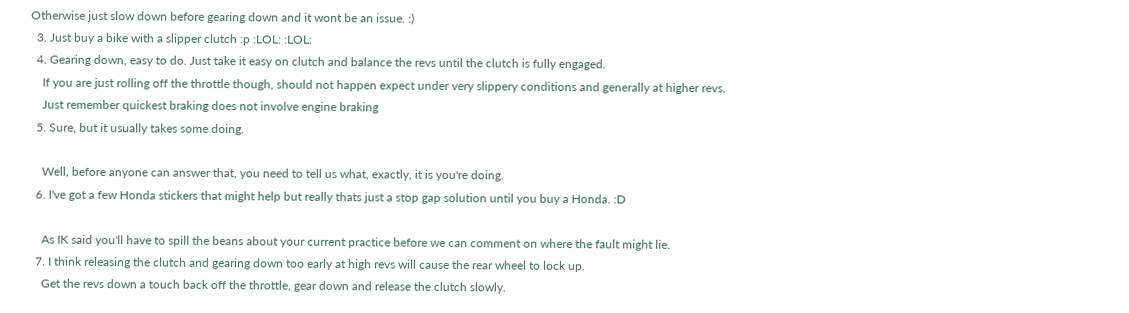Otherwise just slow down before gearing down and it wont be an issue. :)
  3. Just buy a bike with a slipper clutch :p :LOL: :LOL:
  4. Gearing down, easy to do. Just take it easy on clutch and balance the revs until the clutch is fully engaged.
    If you are just rolling off the throttle though, should not happen expect under very slippery conditions and generally at higher revs.
    Just remember quickest braking does not involve engine braking
  5. Sure, but it usually takes some doing.

    Well, before anyone can answer that, you need to tell us what, exactly, it is you're doing.
  6. I've got a few Honda stickers that might help but really thats just a stop gap solution until you buy a Honda. :D

    As IK said you'll have to spill the beans about your current practice before we can comment on where the fault might lie.
  7. I think releasing the clutch and gearing down too early at high revs will cause the rear wheel to lock up.
    Get the revs down a touch back off the throttle, gear down and release the clutch slowly.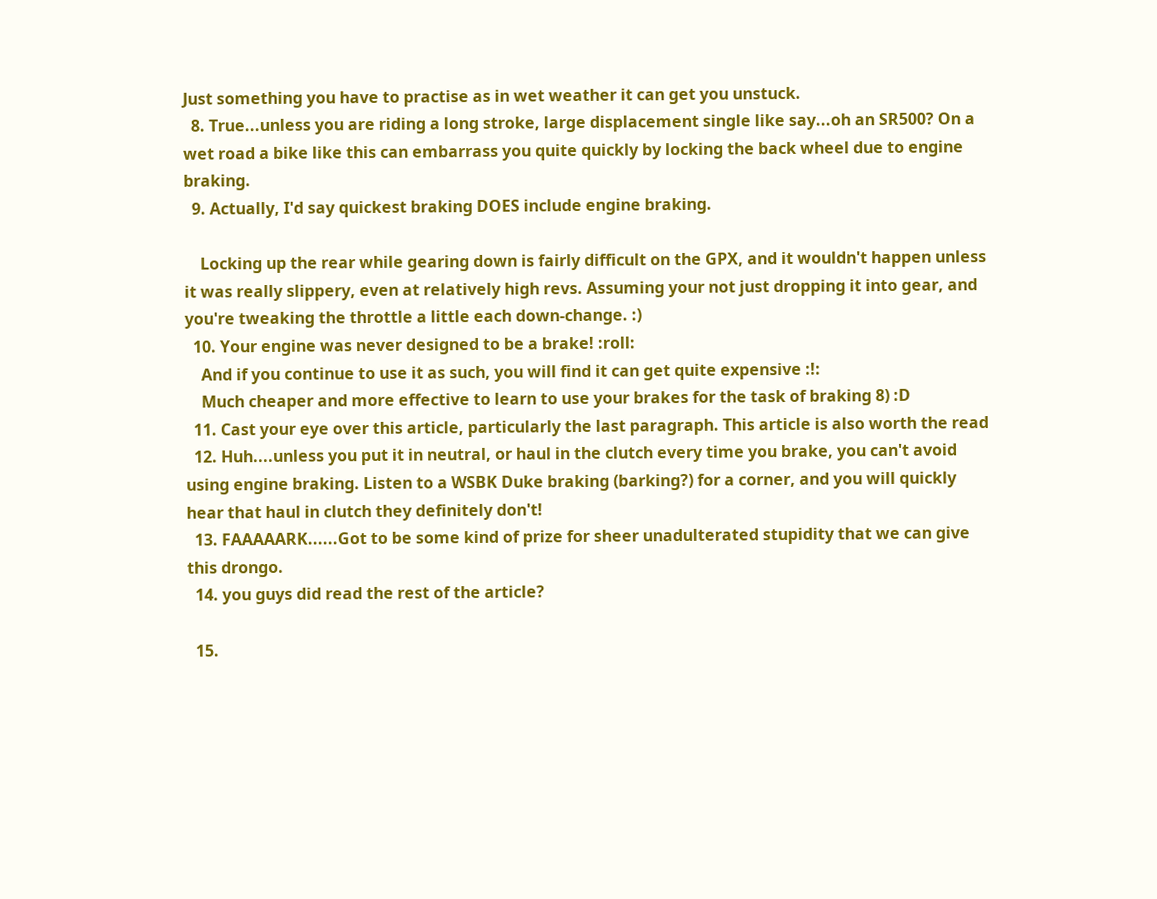Just something you have to practise as in wet weather it can get you unstuck.
  8. True...unless you are riding a long stroke, large displacement single like say...oh an SR500? On a wet road a bike like this can embarrass you quite quickly by locking the back wheel due to engine braking.
  9. Actually, I'd say quickest braking DOES include engine braking.

    Locking up the rear while gearing down is fairly difficult on the GPX, and it wouldn't happen unless it was really slippery, even at relatively high revs. Assuming your not just dropping it into gear, and you're tweaking the throttle a little each down-change. :)
  10. Your engine was never designed to be a brake! :roll:
    And if you continue to use it as such, you will find it can get quite expensive :!:
    Much cheaper and more effective to learn to use your brakes for the task of braking 8) :D
  11. Cast your eye over this article, particularly the last paragraph. This article is also worth the read
  12. Huh....unless you put it in neutral, or haul in the clutch every time you brake, you can't avoid using engine braking. Listen to a WSBK Duke braking (barking?) for a corner, and you will quickly hear that haul in clutch they definitely don't!
  13. FAAAAARK......Got to be some kind of prize for sheer unadulterated stupidity that we can give this drongo.
  14. you guys did read the rest of the article?

  15.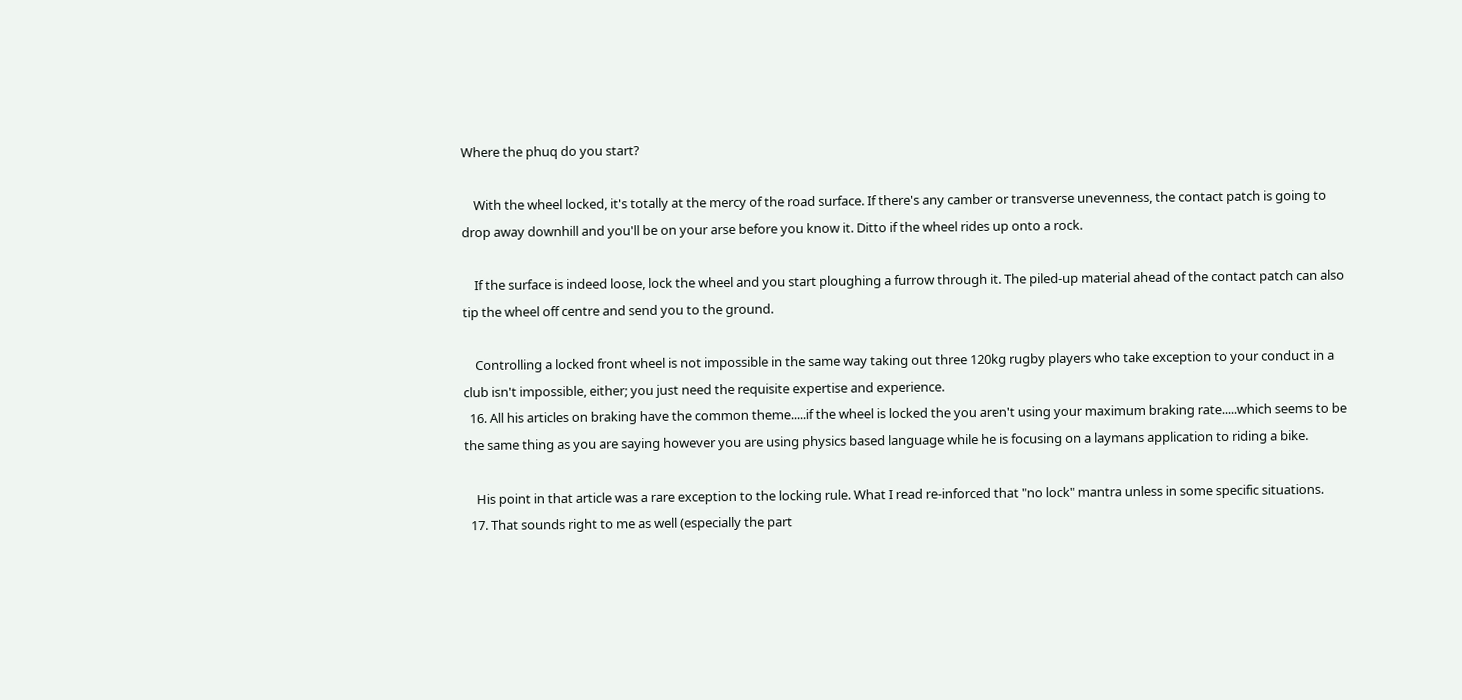Where the phuq do you start?

    With the wheel locked, it's totally at the mercy of the road surface. If there's any camber or transverse unevenness, the contact patch is going to drop away downhill and you'll be on your arse before you know it. Ditto if the wheel rides up onto a rock.

    If the surface is indeed loose, lock the wheel and you start ploughing a furrow through it. The piled-up material ahead of the contact patch can also tip the wheel off centre and send you to the ground.

    Controlling a locked front wheel is not impossible in the same way taking out three 120kg rugby players who take exception to your conduct in a club isn't impossible, either; you just need the requisite expertise and experience.
  16. All his articles on braking have the common theme.....if the wheel is locked the you aren't using your maximum braking rate.....which seems to be the same thing as you are saying however you are using physics based language while he is focusing on a laymans application to riding a bike.

    His point in that article was a rare exception to the locking rule. What I read re-inforced that "no lock" mantra unless in some specific situations.
  17. That sounds right to me as well (especially the part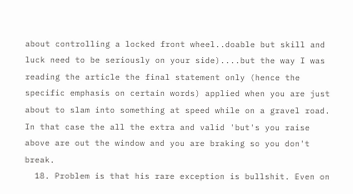about controlling a locked front wheel..doable but skill and luck need to be seriously on your side)....but the way I was reading the article the final statement only (hence the specific emphasis on certain words) applied when you are just about to slam into something at speed while on a gravel road. In that case the all the extra and valid 'but's you raise above are out the window and you are braking so you don't break.
  18. Problem is that his rare exception is bullshit. Even on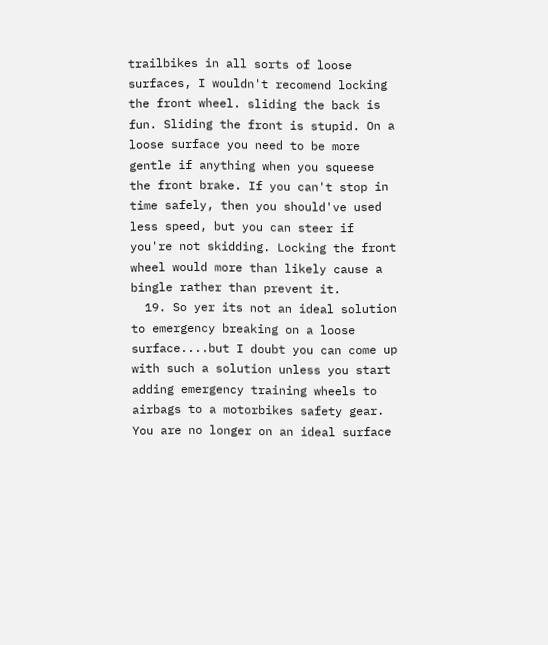trailbikes in all sorts of loose surfaces, I wouldn't recomend locking the front wheel. sliding the back is fun. Sliding the front is stupid. On a loose surface you need to be more gentle if anything when you squeese the front brake. If you can't stop in time safely, then you should've used less speed, but you can steer if you're not skidding. Locking the front wheel would more than likely cause a bingle rather than prevent it.
  19. So yer its not an ideal solution to emergency breaking on a loose surface....but I doubt you can come up with such a solution unless you start adding emergency training wheels to airbags to a motorbikes safety gear. You are no longer on an ideal surface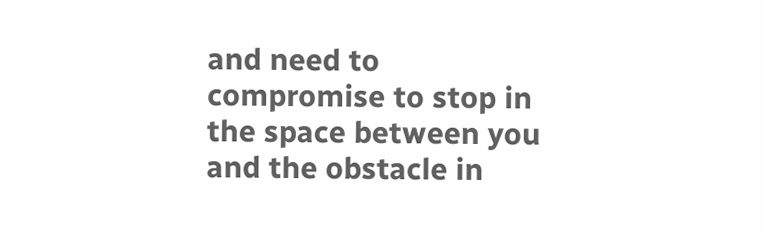and need to compromise to stop in the space between you and the obstacle in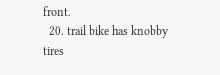front.
  20. trail bike has knobby tires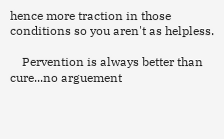hence more traction in those conditions so you aren't as helpless.

    Pervention is always better than cure...no arguement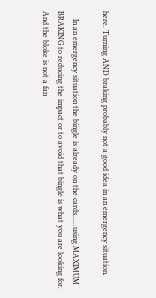here. Turning AND braking probably not a good idea in an emergency situation.

    In an emergency situation the bingle is already on the cards......using MAXIMUM BRAKING to reducing the impact or to avoid that bingle is what you are looking for. And the bloke is not a fan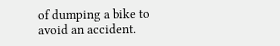of dumping a bike to avoid an accident.